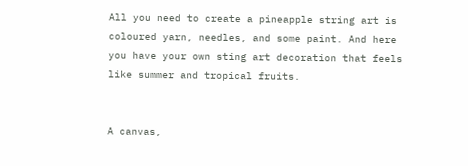All you need to create a pineapple string art is coloured yarn, needles, and some paint. And here you have your own sting art decoration that feels like summer and tropical fruits.


A canvas,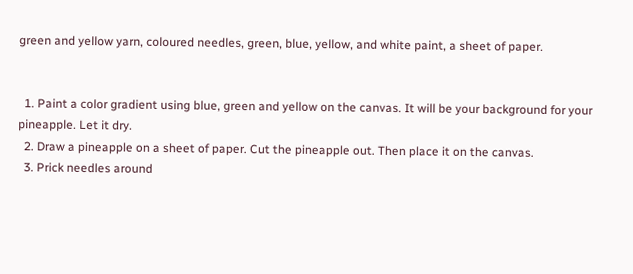green and yellow yarn, coloured needles, green, blue, yellow, and white paint, a sheet of paper.


  1. Paint a color gradient using blue, green and yellow on the canvas. It will be your background for your pineapple. Let it dry.
  2. Draw a pineapple on a sheet of paper. Cut the pineapple out. Then place it on the canvas.
  3. Prick needles around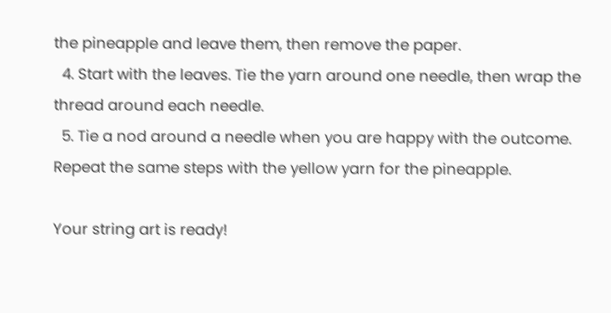the pineapple and leave them, then remove the paper.
  4. Start with the leaves. Tie the yarn around one needle, then wrap the thread around each needle.
  5. Tie a nod around a needle when you are happy with the outcome. Repeat the same steps with the yellow yarn for the pineapple.

Your string art is ready!